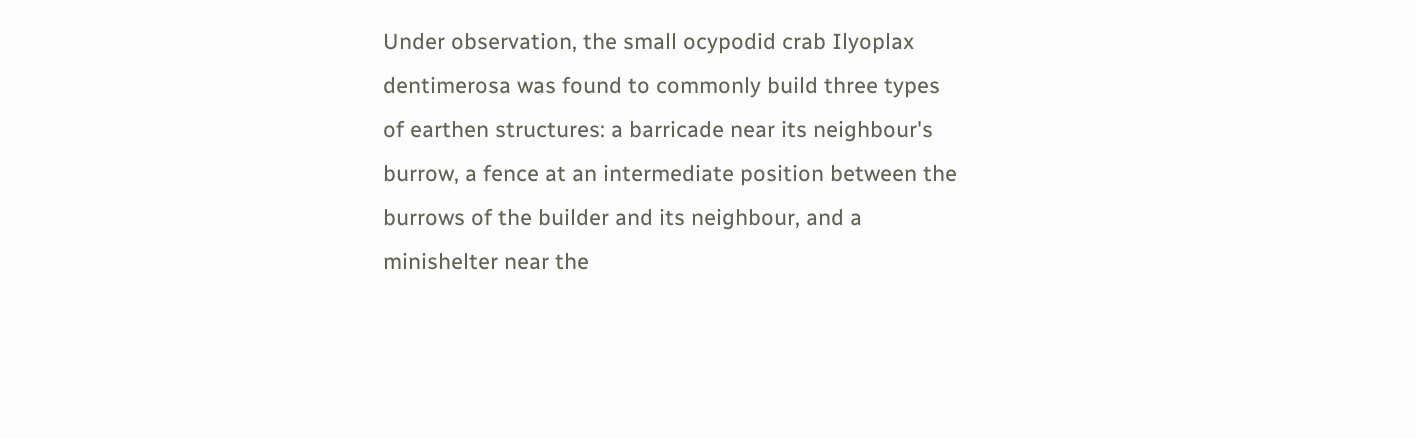Under observation, the small ocypodid crab Ilyoplax dentimerosa was found to commonly build three types of earthen structures: a barricade near its neighbour's burrow, a fence at an intermediate position between the burrows of the builder and its neighbour, and a minishelter near the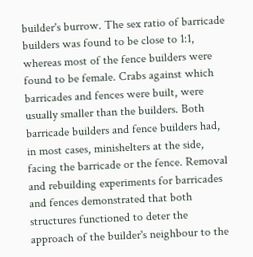builder's burrow. The sex ratio of barricade builders was found to be close to 1:1, whereas most of the fence builders were found to be female. Crabs against which barricades and fences were built, were usually smaller than the builders. Both barricade builders and fence builders had, in most cases, minishelters at the side, facing the barricade or the fence. Removal and rebuilding experiments for barricades and fences demonstrated that both structures functioned to deter the approach of the builder's neighbour to the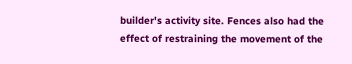builder's activity site. Fences also had the effect of restraining the movement of the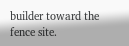builder toward the fence site.